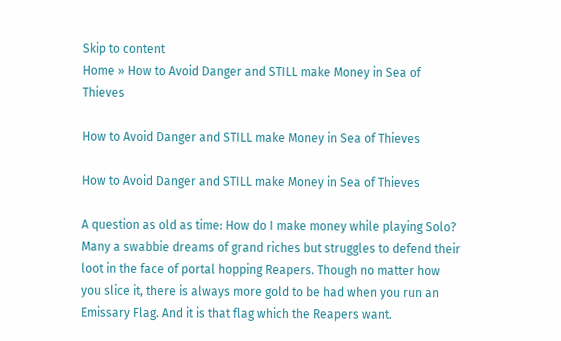Skip to content
Home » How to Avoid Danger and STILL make Money in Sea of Thieves

How to Avoid Danger and STILL make Money in Sea of Thieves

How to Avoid Danger and STILL make Money in Sea of Thieves

A question as old as time: How do I make money while playing Solo? Many a swabbie dreams of grand riches but struggles to defend their loot in the face of portal hopping Reapers. Though no matter how you slice it, there is always more gold to be had when you run an Emissary Flag. And it is that flag which the Reapers want.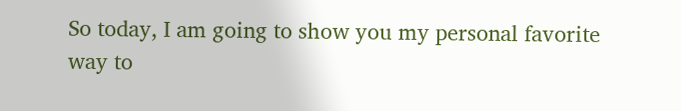So today, I am going to show you my personal favorite way to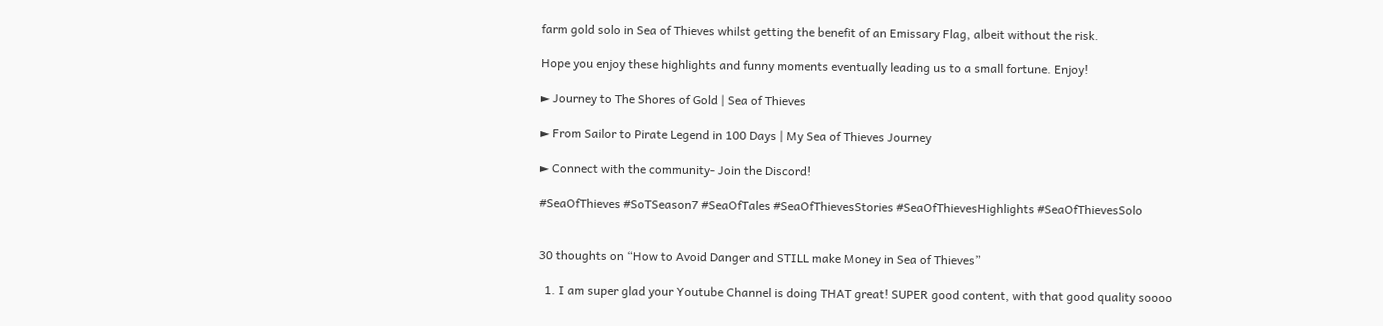farm gold solo in Sea of Thieves whilst getting the benefit of an Emissary Flag, albeit without the risk.

Hope you enjoy these highlights and funny moments eventually leading us to a small fortune. Enjoy!

► Journey to The Shores of Gold | Sea of Thieves

► From Sailor to Pirate Legend in 100 Days | My Sea of Thieves Journey

► Connect with the community- Join the Discord!

#SeaOfThieves #SoTSeason7 #SeaOfTales #SeaOfThievesStories #SeaOfThievesHighlights #SeaOfThievesSolo


30 thoughts on “How to Avoid Danger and STILL make Money in Sea of Thieves”

  1. I am super glad your Youtube Channel is doing THAT great! SUPER good content, with that good quality soooo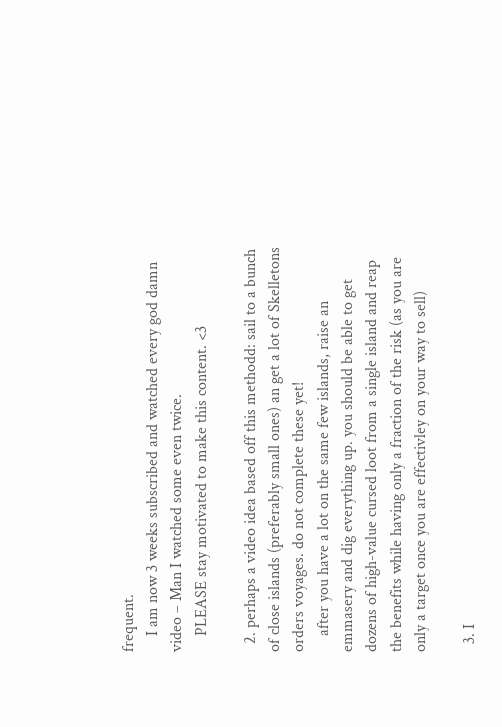frequent.
    I am now 3 weeks subscribed and watched every god damn video – Man I watched some even twice.
    PLEASE stay motivated to make this content. <3

  2. perhaps a video idea based off this methodd: sail to a bunch of close islands (preferably small ones) an get a lot of Skelletons orders voyages. do not complete these yet!
    after you have a lot on the same few islands, raise an emmasery and dig everything up. you should be able to get dozens of high-value cursed loot from a single island and reap the benefits while having only a fraction of the risk (as you are only a target once you are effectivley on your way to sell)

  3. I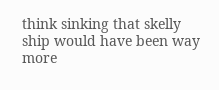think sinking that skelly ship would have been way more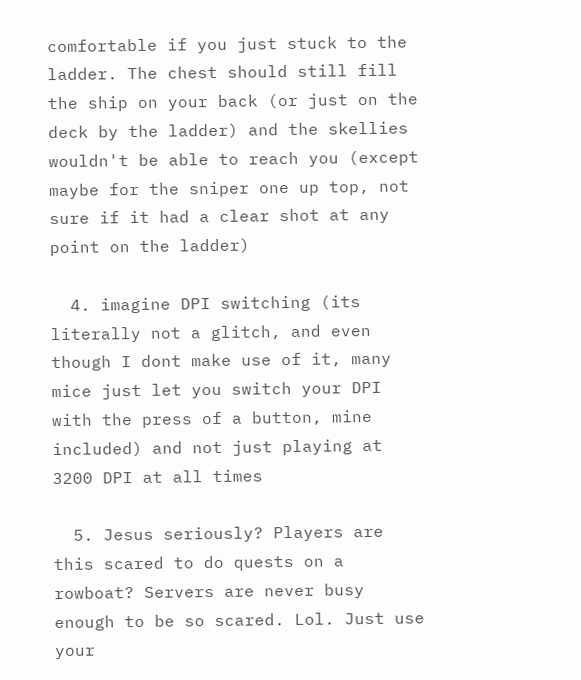comfortable if you just stuck to the ladder. The chest should still fill the ship on your back (or just on the deck by the ladder) and the skellies wouldn't be able to reach you (except maybe for the sniper one up top, not sure if it had a clear shot at any point on the ladder)

  4. imagine DPI switching (its literally not a glitch, and even though I dont make use of it, many mice just let you switch your DPI with the press of a button, mine included) and not just playing at 3200 DPI at all times

  5. Jesus seriously? Players are this scared to do quests on a rowboat? Servers are never busy enough to be so scared. Lol. Just use your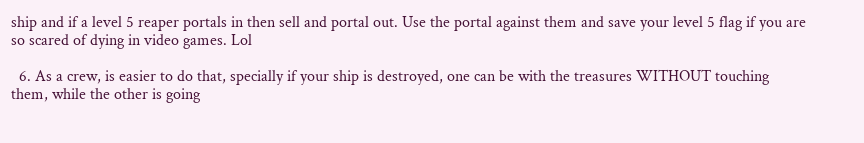ship and if a level 5 reaper portals in then sell and portal out. Use the portal against them and save your level 5 flag if you are so scared of dying in video games. Lol

  6. As a crew, is easier to do that, specially if your ship is destroyed, one can be with the treasures WITHOUT touching them, while the other is going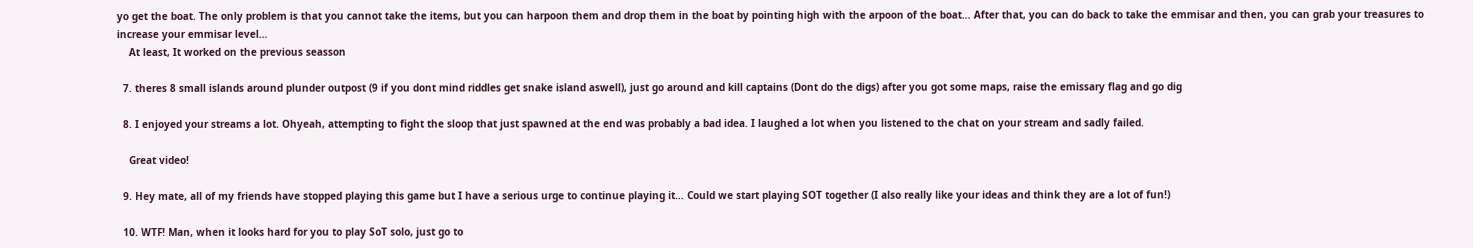yo get the boat. The only problem is that you cannot take the items, but you can harpoon them and drop them in the boat by pointing high with the arpoon of the boat… After that, you can do back to take the emmisar and then, you can grab your treasures to increase your emmisar level…
    At least, It worked on the previous seasson

  7. theres 8 small islands around plunder outpost (9 if you dont mind riddles get snake island aswell), just go around and kill captains (Dont do the digs) after you got some maps, raise the emissary flag and go dig

  8. I enjoyed your streams a lot. Ohyeah, attempting to fight the sloop that just spawned at the end was probably a bad idea. I laughed a lot when you listened to the chat on your stream and sadly failed.

    Great video!

  9. Hey mate, all of my friends have stopped playing this game but I have a serious urge to continue playing it… Could we start playing SOT together (I also really like your ideas and think they are a lot of fun!)

  10. WTF! Man, when it looks hard for you to play SoT solo, just go to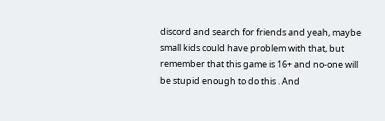discord and search for friends and yeah, maybe small kids could have problem with that, but remember that this game is 16+ and no-one will be stupid enough to do this . And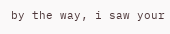by the way, i saw your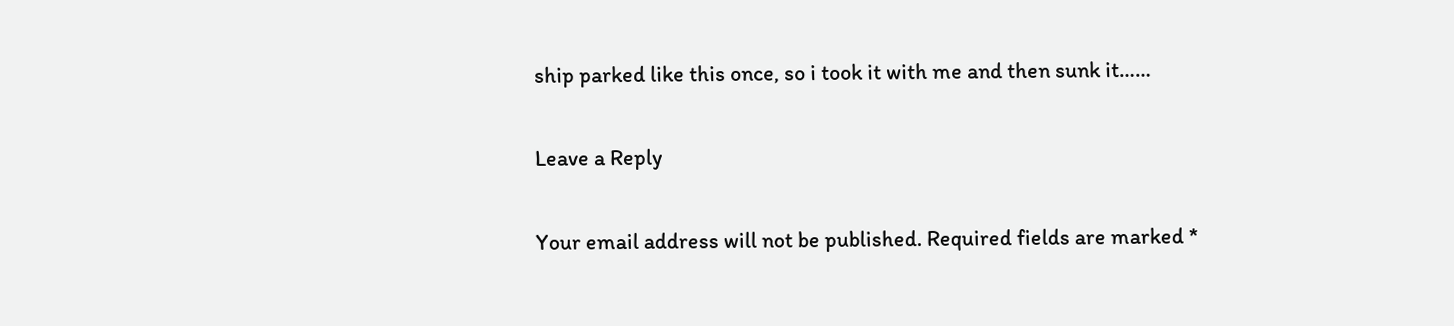ship parked like this once, so i took it with me and then sunk it……

Leave a Reply

Your email address will not be published. Required fields are marked *